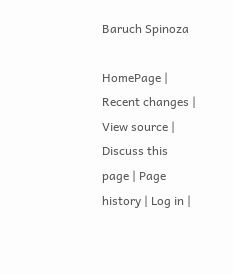Baruch Spinoza

HomePage | Recent changes | View source | Discuss this page | Page history | Log in |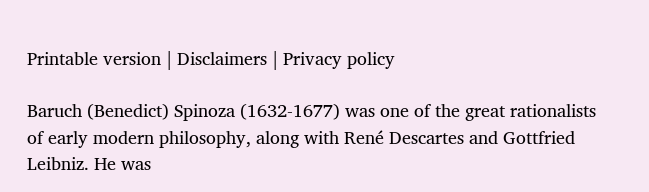Printable version | Disclaimers | Privacy policy

Baruch (Benedict) Spinoza (1632-1677) was one of the great rationalists of early modern philosophy, along with René Descartes and Gottfried Leibniz. He was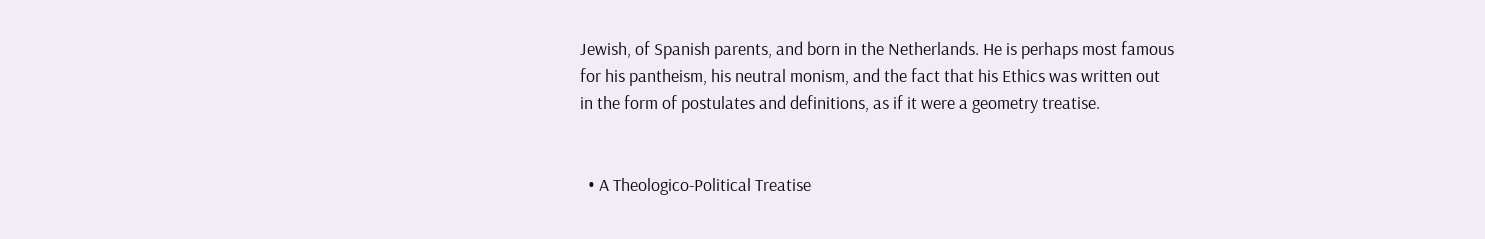Jewish, of Spanish parents, and born in the Netherlands. He is perhaps most famous for his pantheism, his neutral monism, and the fact that his Ethics was written out in the form of postulates and definitions, as if it were a geometry treatise.


  • A Theologico-Political Treatise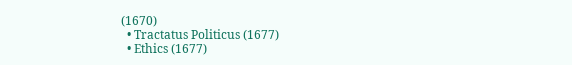(1670)
  • Tractatus Politicus (1677)
  • Ethics (1677)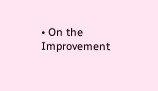• On the Improvement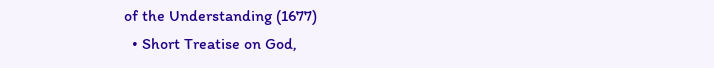of the Understanding (1677)
  • Short Treatise on God,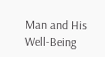Man and His Well-Being